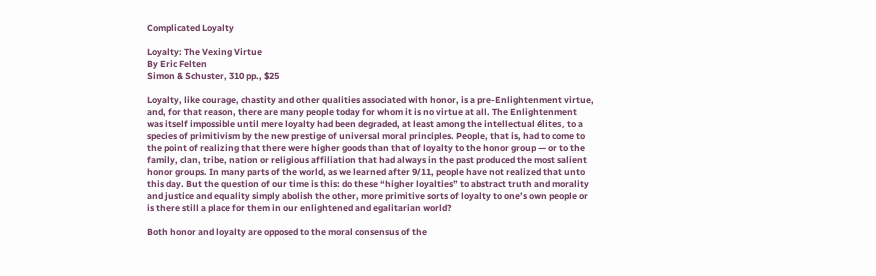Complicated Loyalty

Loyalty: The Vexing Virtue
By Eric Felten
Simon & Schuster, 310 pp., $25

Loyalty, like courage, chastity and other qualities associated with honor, is a pre-Enlightenment virtue, and, for that reason, there are many people today for whom it is no virtue at all. The Enlightenment was itself impossible until mere loyalty had been degraded, at least among the intellectual élites, to a species of primitivism by the new prestige of universal moral principles. People, that is, had to come to the point of realizing that there were higher goods than that of loyalty to the honor group — or to the family, clan, tribe, nation or religious affiliation that had always in the past produced the most salient honor groups. In many parts of the world, as we learned after 9/11, people have not realized that unto this day. But the question of our time is this: do these “higher loyalties” to abstract truth and morality and justice and equality simply abolish the other, more primitive sorts of loyalty to one’s own people or is there still a place for them in our enlightened and egalitarian world?

Both honor and loyalty are opposed to the moral consensus of the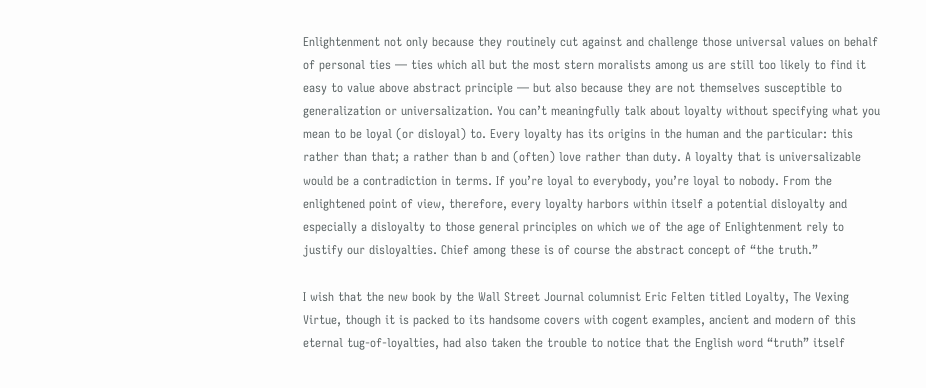Enlightenment not only because they routinely cut against and challenge those universal values on behalf of personal ties — ties which all but the most stern moralists among us are still too likely to find it easy to value above abstract principle — but also because they are not themselves susceptible to generalization or universalization. You can’t meaningfully talk about loyalty without specifying what you mean to be loyal (or disloyal) to. Every loyalty has its origins in the human and the particular: this rather than that; a rather than b and (often) love rather than duty. A loyalty that is universalizable would be a contradiction in terms. If you’re loyal to everybody, you’re loyal to nobody. From the enlightened point of view, therefore, every loyalty harbors within itself a potential disloyalty and especially a disloyalty to those general principles on which we of the age of Enlightenment rely to justify our disloyalties. Chief among these is of course the abstract concept of “the truth.”

I wish that the new book by the Wall Street Journal columnist Eric Felten titled Loyalty, The Vexing Virtue, though it is packed to its handsome covers with cogent examples, ancient and modern of this eternal tug-of-loyalties, had also taken the trouble to notice that the English word “truth” itself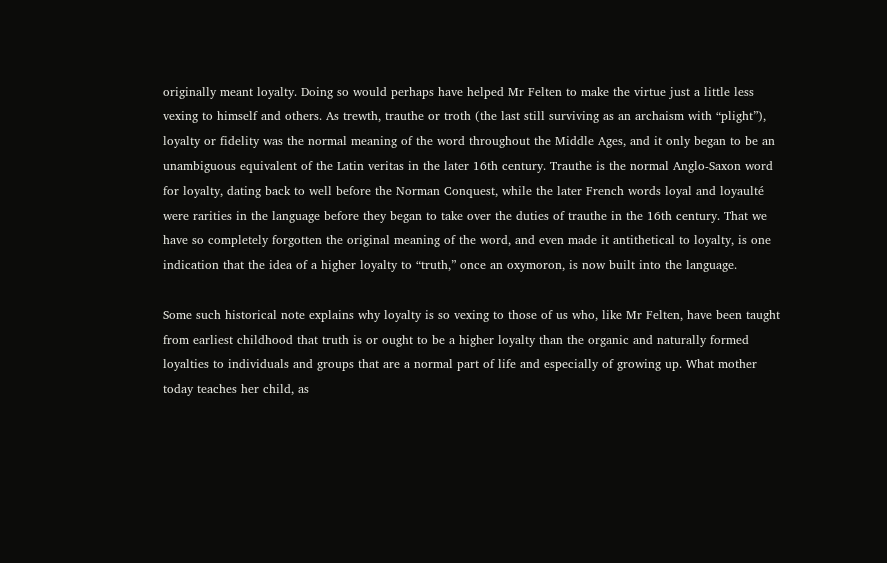originally meant loyalty. Doing so would perhaps have helped Mr Felten to make the virtue just a little less vexing to himself and others. As trewth, trauthe or troth (the last still surviving as an archaism with “plight”), loyalty or fidelity was the normal meaning of the word throughout the Middle Ages, and it only began to be an unambiguous equivalent of the Latin veritas in the later 16th century. Trauthe is the normal Anglo-Saxon word for loyalty, dating back to well before the Norman Conquest, while the later French words loyal and loyaulté were rarities in the language before they began to take over the duties of trauthe in the 16th century. That we have so completely forgotten the original meaning of the word, and even made it antithetical to loyalty, is one indication that the idea of a higher loyalty to “truth,” once an oxymoron, is now built into the language.

Some such historical note explains why loyalty is so vexing to those of us who, like Mr Felten, have been taught from earliest childhood that truth is or ought to be a higher loyalty than the organic and naturally formed loyalties to individuals and groups that are a normal part of life and especially of growing up. What mother today teaches her child, as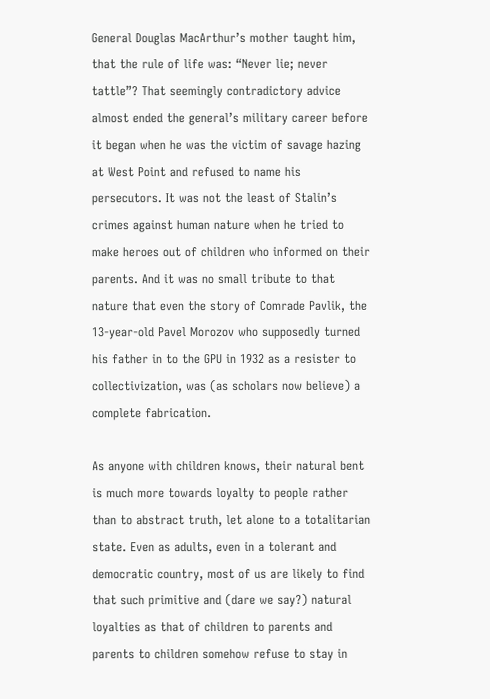General Douglas MacArthur’s mother taught him, that the rule of life was: “Never lie; never tattle”? That seemingly contradictory advice almost ended the general’s military career before it began when he was the victim of savage hazing at West Point and refused to name his persecutors. It was not the least of Stalin’s crimes against human nature when he tried to make heroes out of children who informed on their parents. And it was no small tribute to that nature that even the story of Comrade Pavlik, the 13-year-old Pavel Morozov who supposedly turned his father in to the GPU in 1932 as a resister to collectivization, was (as scholars now believe) a complete fabrication.

As anyone with children knows, their natural bent is much more towards loyalty to people rather than to abstract truth, let alone to a totalitarian state. Even as adults, even in a tolerant and democratic country, most of us are likely to find that such primitive and (dare we say?) natural loyalties as that of children to parents and parents to children somehow refuse to stay in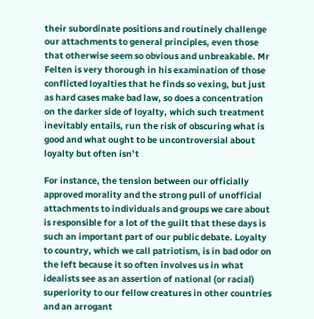their subordinate positions and routinely challenge our attachments to general principles, even those that otherwise seem so obvious and unbreakable. Mr Felten is very thorough in his examination of those conflicted loyalties that he finds so vexing, but just as hard cases make bad law, so does a concentration on the darker side of loyalty, which such treatment inevitably entails, run the risk of obscuring what is good and what ought to be uncontroversial about loyalty but often isn’t

For instance, the tension between our officially approved morality and the strong pull of unofficial attachments to individuals and groups we care about is responsible for a lot of the guilt that these days is such an important part of our public debate. Loyalty to country, which we call patriotism, is in bad odor on the left because it so often involves us in what idealists see as an assertion of national (or racial) superiority to our fellow creatures in other countries and an arrogant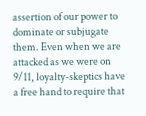assertion of our power to dominate or subjugate them. Even when we are attacked as we were on 9/11, loyalty-skeptics have a free hand to require that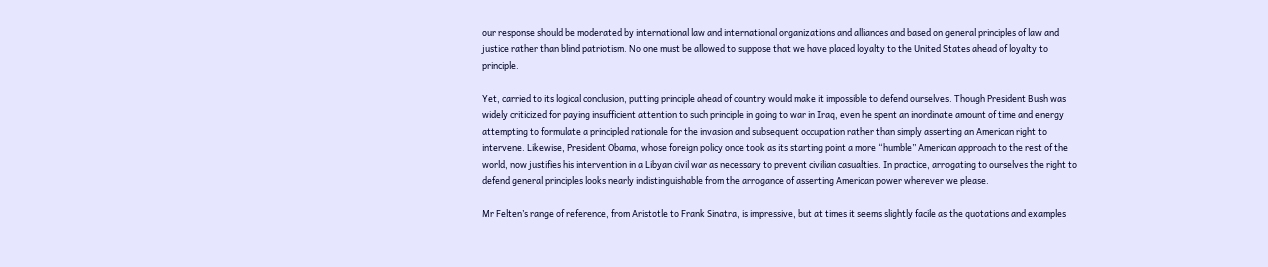our response should be moderated by international law and international organizations and alliances and based on general principles of law and justice rather than blind patriotism. No one must be allowed to suppose that we have placed loyalty to the United States ahead of loyalty to principle.

Yet, carried to its logical conclusion, putting principle ahead of country would make it impossible to defend ourselves. Though President Bush was widely criticized for paying insufficient attention to such principle in going to war in Iraq, even he spent an inordinate amount of time and energy attempting to formulate a principled rationale for the invasion and subsequent occupation rather than simply asserting an American right to intervene. Likewise, President Obama, whose foreign policy once took as its starting point a more “humble” American approach to the rest of the world, now justifies his intervention in a Libyan civil war as necessary to prevent civilian casualties. In practice, arrogating to ourselves the right to defend general principles looks nearly indistinguishable from the arrogance of asserting American power wherever we please.

Mr Felten’s range of reference, from Aristotle to Frank Sinatra, is impressive, but at times it seems slightly facile as the quotations and examples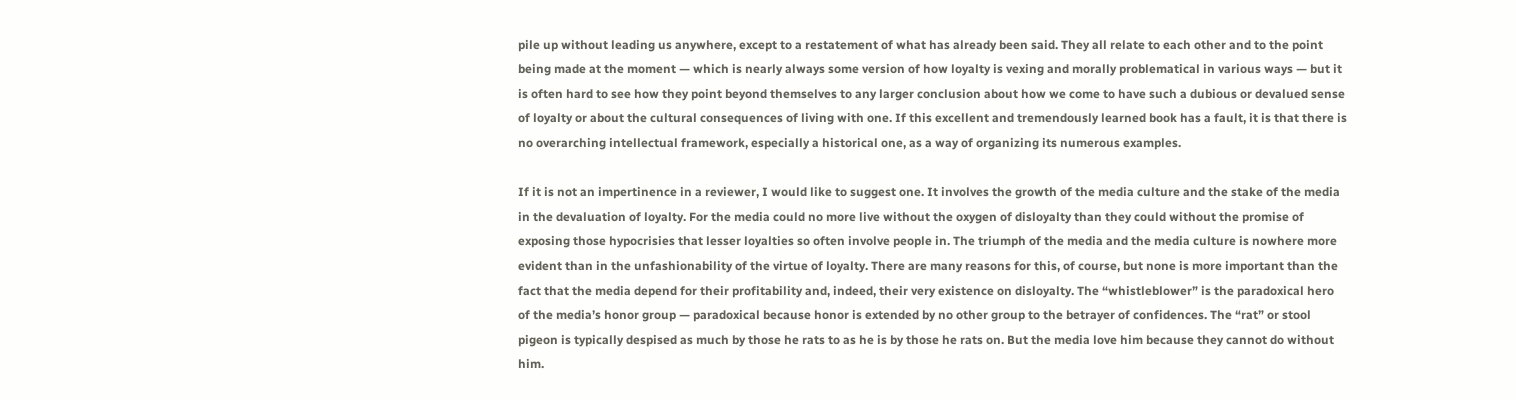pile up without leading us anywhere, except to a restatement of what has already been said. They all relate to each other and to the point being made at the moment — which is nearly always some version of how loyalty is vexing and morally problematical in various ways — but it is often hard to see how they point beyond themselves to any larger conclusion about how we come to have such a dubious or devalued sense of loyalty or about the cultural consequences of living with one. If this excellent and tremendously learned book has a fault, it is that there is no overarching intellectual framework, especially a historical one, as a way of organizing its numerous examples.

If it is not an impertinence in a reviewer, I would like to suggest one. It involves the growth of the media culture and the stake of the media in the devaluation of loyalty. For the media could no more live without the oxygen of disloyalty than they could without the promise of exposing those hypocrisies that lesser loyalties so often involve people in. The triumph of the media and the media culture is nowhere more evident than in the unfashionability of the virtue of loyalty. There are many reasons for this, of course, but none is more important than the fact that the media depend for their profitability and, indeed, their very existence on disloyalty. The “whistleblower” is the paradoxical hero of the media’s honor group — paradoxical because honor is extended by no other group to the betrayer of confidences. The “rat” or stool pigeon is typically despised as much by those he rats to as he is by those he rats on. But the media love him because they cannot do without him.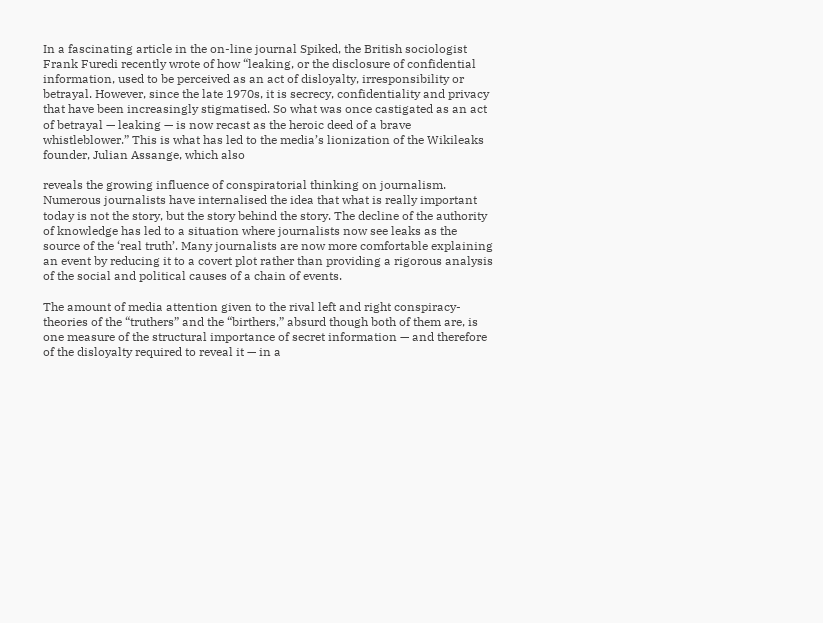In a fascinating article in the on-line journal Spiked, the British sociologist Frank Furedi recently wrote of how “leaking, or the disclosure of confidential information, used to be perceived as an act of disloyalty, irresponsibility or betrayal. However, since the late 1970s, it is secrecy, confidentiality and privacy that have been increasingly stigmatised. So what was once castigated as an act of betrayal — leaking — is now recast as the heroic deed of a brave whistleblower.” This is what has led to the media’s lionization of the Wikileaks founder, Julian Assange, which also

reveals the growing influence of conspiratorial thinking on journalism. Numerous journalists have internalised the idea that what is really important today is not the story, but the story behind the story. The decline of the authority of knowledge has led to a situation where journalists now see leaks as the source of the ‘real truth’. Many journalists are now more comfortable explaining an event by reducing it to a covert plot rather than providing a rigorous analysis of the social and political causes of a chain of events.

The amount of media attention given to the rival left and right conspiracy-theories of the “truthers” and the “birthers,” absurd though both of them are, is one measure of the structural importance of secret information — and therefore of the disloyalty required to reveal it — in a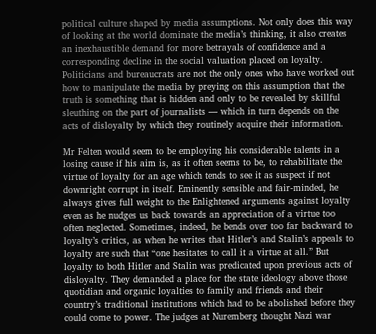political culture shaped by media assumptions. Not only does this way of looking at the world dominate the media’s thinking, it also creates an inexhaustible demand for more betrayals of confidence and a corresponding decline in the social valuation placed on loyalty. Politicians and bureaucrats are not the only ones who have worked out how to manipulate the media by preying on this assumption that the truth is something that is hidden and only to be revealed by skillful sleuthing on the part of journalists — which in turn depends on the acts of disloyalty by which they routinely acquire their information.

Mr Felten would seem to be employing his considerable talents in a losing cause if his aim is, as it often seems to be, to rehabilitate the virtue of loyalty for an age which tends to see it as suspect if not downright corrupt in itself. Eminently sensible and fair-minded, he always gives full weight to the Enlightened arguments against loyalty even as he nudges us back towards an appreciation of a virtue too often neglected. Sometimes, indeed, he bends over too far backward to loyalty’s critics, as when he writes that Hitler’s and Stalin’s appeals to loyalty are such that “one hesitates to call it a virtue at all.” But loyalty to both Hitler and Stalin was predicated upon previous acts of disloyalty. They demanded a place for the state ideology above those quotidian and organic loyalties to family and friends and their country’s traditional institutions which had to be abolished before they could come to power. The judges at Nuremberg thought Nazi war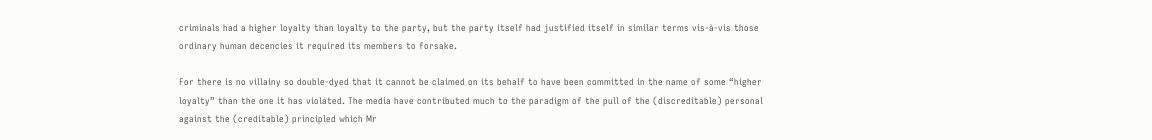criminals had a higher loyalty than loyalty to the party, but the party itself had justified itself in similar terms vis-à-vis those ordinary human decencies it required its members to forsake.

For there is no villainy so double-dyed that it cannot be claimed on its behalf to have been committed in the name of some “higher loyalty” than the one it has violated. The media have contributed much to the paradigm of the pull of the (discreditable) personal against the (creditable) principled which Mr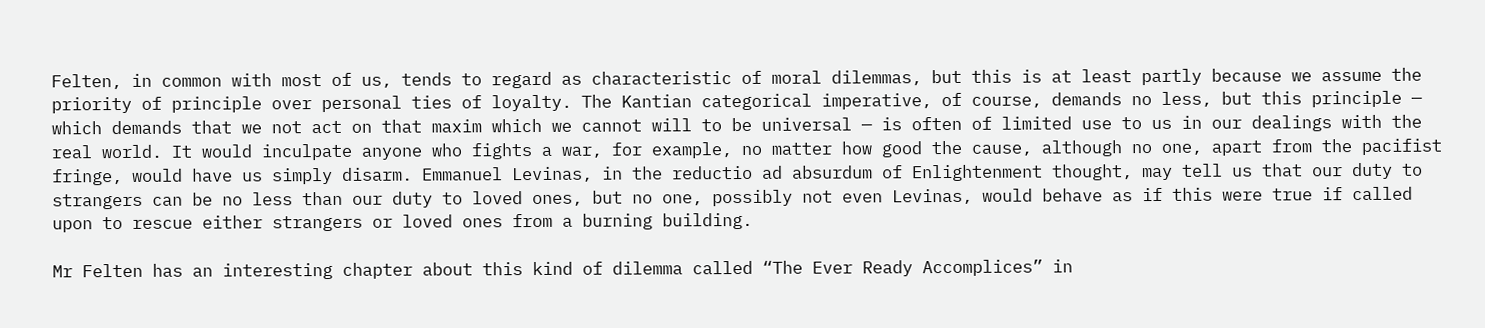Felten, in common with most of us, tends to regard as characteristic of moral dilemmas, but this is at least partly because we assume the priority of principle over personal ties of loyalty. The Kantian categorical imperative, of course, demands no less, but this principle — which demands that we not act on that maxim which we cannot will to be universal — is often of limited use to us in our dealings with the real world. It would inculpate anyone who fights a war, for example, no matter how good the cause, although no one, apart from the pacifist fringe, would have us simply disarm. Emmanuel Levinas, in the reductio ad absurdum of Enlightenment thought, may tell us that our duty to strangers can be no less than our duty to loved ones, but no one, possibly not even Levinas, would behave as if this were true if called upon to rescue either strangers or loved ones from a burning building.

Mr Felten has an interesting chapter about this kind of dilemma called “The Ever Ready Accomplices” in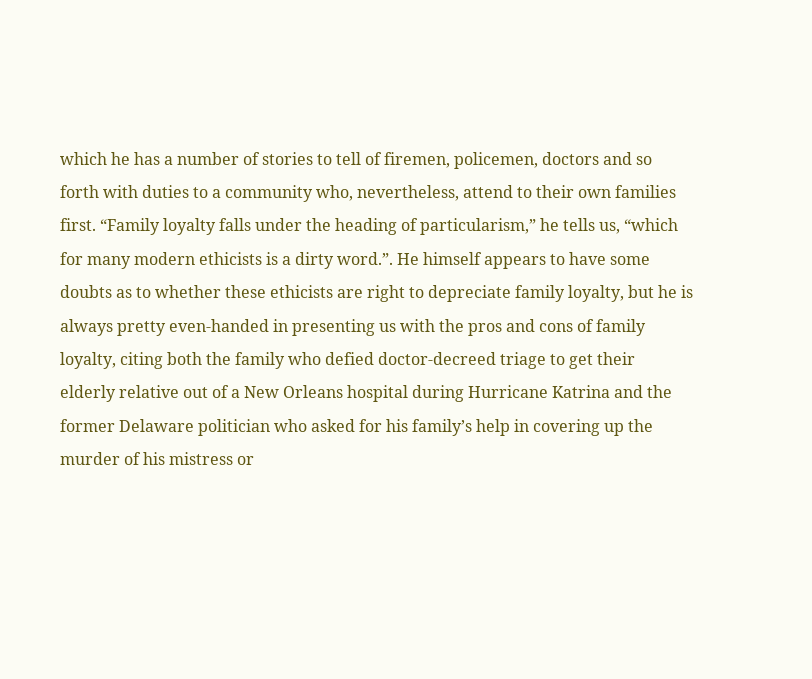which he has a number of stories to tell of firemen, policemen, doctors and so forth with duties to a community who, nevertheless, attend to their own families first. “Family loyalty falls under the heading of particularism,” he tells us, “which for many modern ethicists is a dirty word.”. He himself appears to have some doubts as to whether these ethicists are right to depreciate family loyalty, but he is always pretty even-handed in presenting us with the pros and cons of family loyalty, citing both the family who defied doctor-decreed triage to get their elderly relative out of a New Orleans hospital during Hurricane Katrina and the former Delaware politician who asked for his family’s help in covering up the murder of his mistress or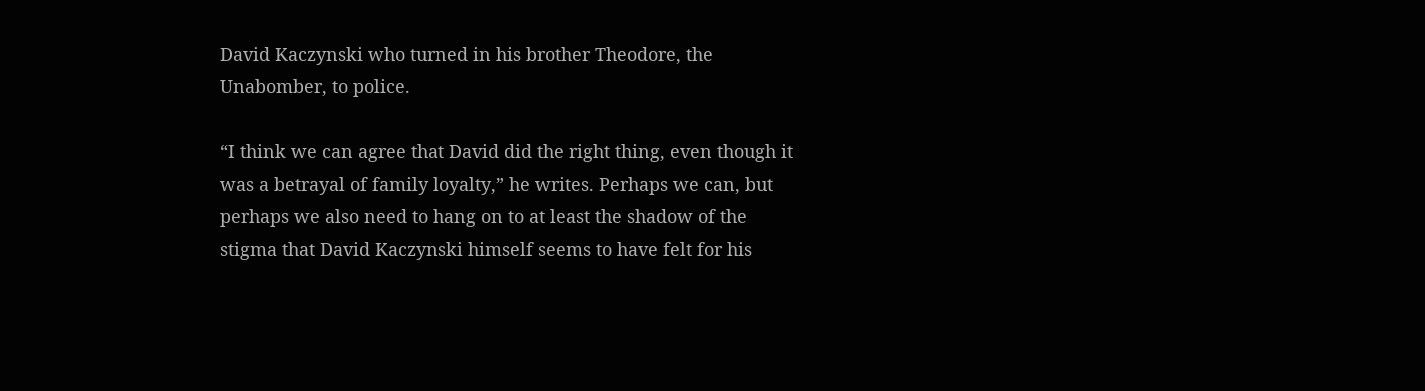David Kaczynski who turned in his brother Theodore, the Unabomber, to police.

“I think we can agree that David did the right thing, even though it was a betrayal of family loyalty,” he writes. Perhaps we can, but perhaps we also need to hang on to at least the shadow of the stigma that David Kaczynski himself seems to have felt for his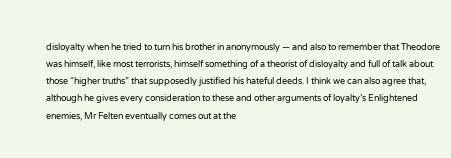disloyalty when he tried to turn his brother in anonymously — and also to remember that Theodore was himself, like most terrorists, himself something of a theorist of disloyalty and full of talk about those “higher truths” that supposedly justified his hateful deeds. I think we can also agree that, although he gives every consideration to these and other arguments of loyalty’s Enlightened enemies, Mr Felten eventually comes out at the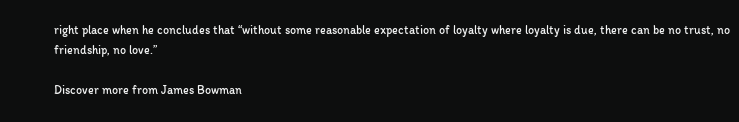right place when he concludes that “without some reasonable expectation of loyalty where loyalty is due, there can be no trust, no friendship, no love.”

Discover more from James Bowman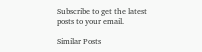Subscribe to get the latest posts to your email.

Similar Posts